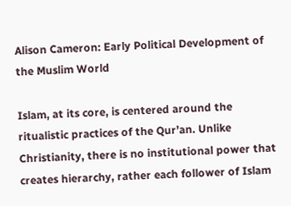Alison Cameron: Early Political Development of the Muslim World

Islam, at its core, is centered around the ritualistic practices of the Qur’an. Unlike Christianity, there is no institutional power that creates hierarchy, rather each follower of Islam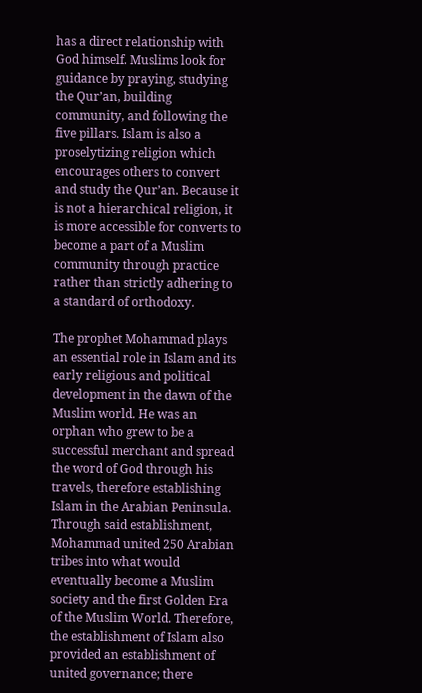has a direct relationship with God himself. Muslims look for guidance by praying, studying the Qur’an, building community, and following the five pillars. Islam is also a proselytizing religion which encourages others to convert and study the Qur’an. Because it is not a hierarchical religion, it is more accessible for converts to become a part of a Muslim community through practice rather than strictly adhering to a standard of orthodoxy.

The prophet Mohammad plays an essential role in Islam and its early religious and political development in the dawn of the Muslim world. He was an orphan who grew to be a successful merchant and spread the word of God through his travels, therefore establishing Islam in the Arabian Peninsula. Through said establishment, Mohammad united 250 Arabian tribes into what would eventually become a Muslim society and the first Golden Era of the Muslim World. Therefore, the establishment of Islam also provided an establishment of united governance; there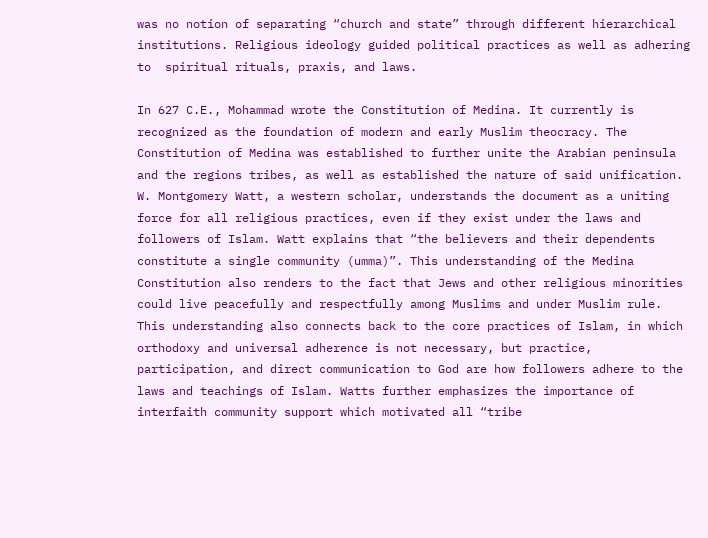was no notion of separating “church and state” through different hierarchical institutions. Religious ideology guided political practices as well as adhering to  spiritual rituals, praxis, and laws.

In 627 C.E., Mohammad wrote the Constitution of Medina. It currently is recognized as the foundation of modern and early Muslim theocracy. The Constitution of Medina was established to further unite the Arabian peninsula and the regions tribes, as well as established the nature of said unification. W. Montgomery Watt, a western scholar, understands the document as a uniting force for all religious practices, even if they exist under the laws and followers of Islam. Watt explains that “the believers and their dependents constitute a single community (umma)”. This understanding of the Medina Constitution also renders to the fact that Jews and other religious minorities could live peacefully and respectfully among Muslims and under Muslim rule. This understanding also connects back to the core practices of Islam, in which orthodoxy and universal adherence is not necessary, but practice, participation, and direct communication to God are how followers adhere to the laws and teachings of Islam. Watts further emphasizes the importance of interfaith community support which motivated all “tribe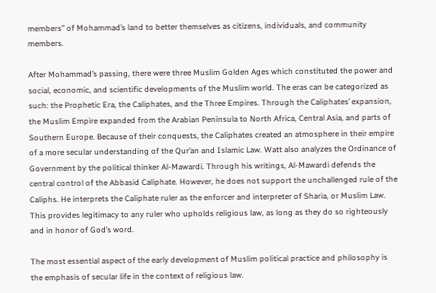members” of Mohammad’s land to better themselves as citizens, individuals, and community members.

After Mohammad’s passing, there were three Muslim Golden Ages which constituted the power and social, economic, and scientific developments of the Muslim world. The eras can be categorized as such: the Prophetic Era, the Caliphates, and the Three Empires. Through the Caliphates’ expansion, the Muslim Empire expanded from the Arabian Peninsula to North Africa, Central Asia, and parts of Southern Europe. Because of their conquests, the Caliphates created an atmosphere in their empire of a more secular understanding of the Qur’an and Islamic Law. Watt also analyzes the Ordinance of Government by the political thinker Al-Mawardi. Through his writings, Al-Mawardi defends the central control of the Abbasid Caliphate. However, he does not support the unchallenged rule of the Caliphs. He interprets the Caliphate ruler as the enforcer and interpreter of Sharia, or Muslim Law. This provides legitimacy to any ruler who upholds religious law, as long as they do so righteously and in honor of God’s word.

The most essential aspect of the early development of Muslim political practice and philosophy is the emphasis of secular life in the context of religious law.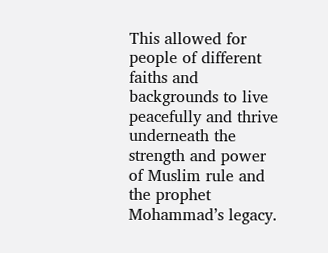This allowed for people of different faiths and backgrounds to live peacefully and thrive underneath the strength and power of Muslim rule and the prophet Mohammad’s legacy.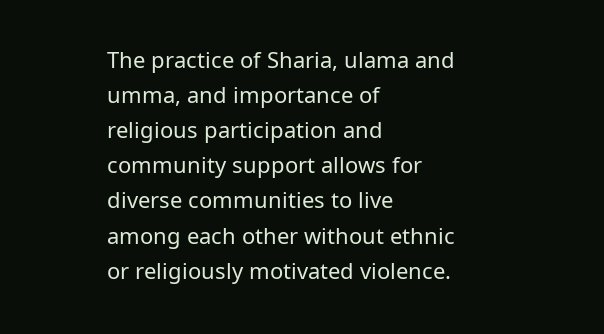The practice of Sharia, ulama and umma, and importance of religious participation and community support allows for diverse communities to live among each other without ethnic or religiously motivated violence.